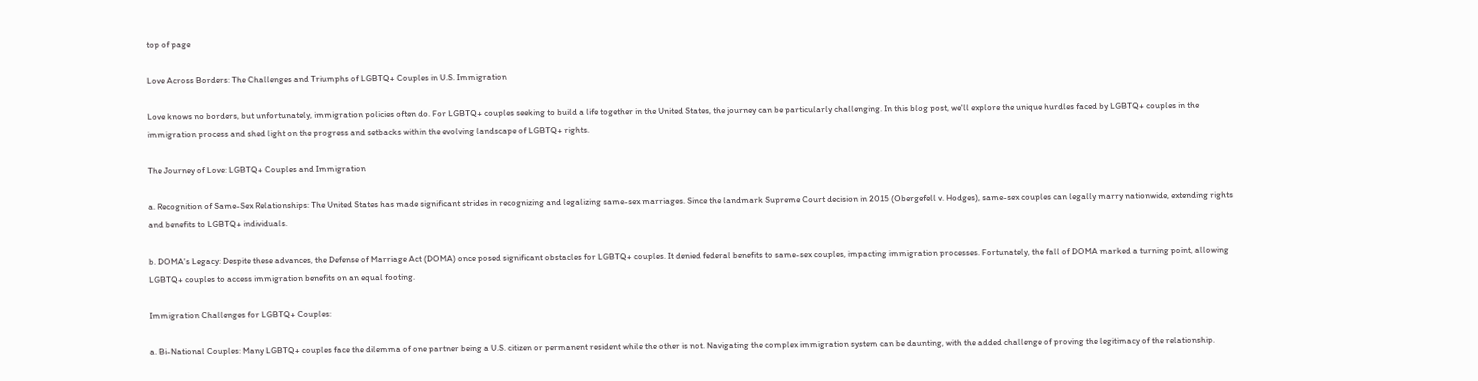top of page

Love Across Borders: The Challenges and Triumphs of LGBTQ+ Couples in U.S. Immigration

Love knows no borders, but unfortunately, immigration policies often do. For LGBTQ+ couples seeking to build a life together in the United States, the journey can be particularly challenging. In this blog post, we'll explore the unique hurdles faced by LGBTQ+ couples in the immigration process and shed light on the progress and setbacks within the evolving landscape of LGBTQ+ rights.

The Journey of Love: LGBTQ+ Couples and Immigration

a. Recognition of Same-Sex Relationships: The United States has made significant strides in recognizing and legalizing same-sex marriages. Since the landmark Supreme Court decision in 2015 (Obergefell v. Hodges), same-sex couples can legally marry nationwide, extending rights and benefits to LGBTQ+ individuals.

b. DOMA's Legacy: Despite these advances, the Defense of Marriage Act (DOMA) once posed significant obstacles for LGBTQ+ couples. It denied federal benefits to same-sex couples, impacting immigration processes. Fortunately, the fall of DOMA marked a turning point, allowing LGBTQ+ couples to access immigration benefits on an equal footing.

Immigration Challenges for LGBTQ+ Couples:

a. Bi-National Couples: Many LGBTQ+ couples face the dilemma of one partner being a U.S. citizen or permanent resident while the other is not. Navigating the complex immigration system can be daunting, with the added challenge of proving the legitimacy of the relationship.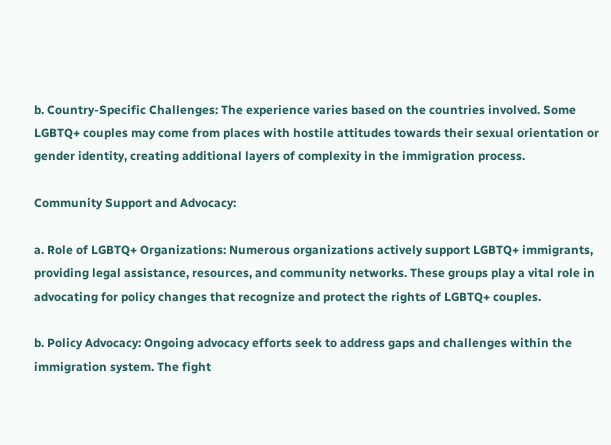b. Country-Specific Challenges: The experience varies based on the countries involved. Some LGBTQ+ couples may come from places with hostile attitudes towards their sexual orientation or gender identity, creating additional layers of complexity in the immigration process.

Community Support and Advocacy:

a. Role of LGBTQ+ Organizations: Numerous organizations actively support LGBTQ+ immigrants, providing legal assistance, resources, and community networks. These groups play a vital role in advocating for policy changes that recognize and protect the rights of LGBTQ+ couples.

b. Policy Advocacy: Ongoing advocacy efforts seek to address gaps and challenges within the immigration system. The fight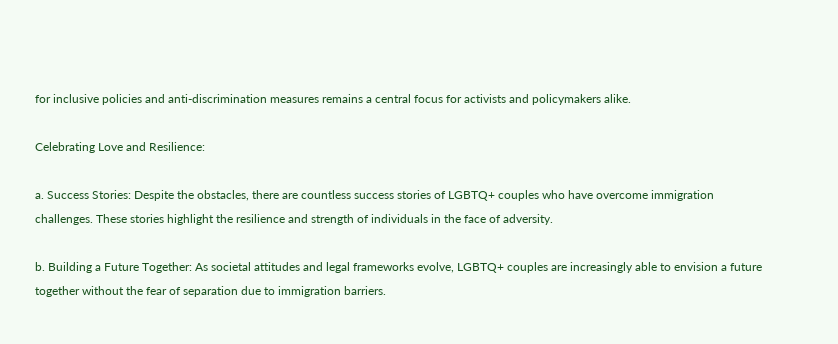for inclusive policies and anti-discrimination measures remains a central focus for activists and policymakers alike.

Celebrating Love and Resilience:

a. Success Stories: Despite the obstacles, there are countless success stories of LGBTQ+ couples who have overcome immigration challenges. These stories highlight the resilience and strength of individuals in the face of adversity.

b. Building a Future Together: As societal attitudes and legal frameworks evolve, LGBTQ+ couples are increasingly able to envision a future together without the fear of separation due to immigration barriers.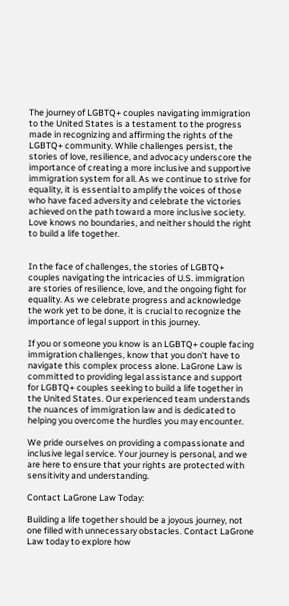The journey of LGBTQ+ couples navigating immigration to the United States is a testament to the progress made in recognizing and affirming the rights of the LGBTQ+ community. While challenges persist, the stories of love, resilience, and advocacy underscore the importance of creating a more inclusive and supportive immigration system for all. As we continue to strive for equality, it is essential to amplify the voices of those who have faced adversity and celebrate the victories achieved on the path toward a more inclusive society. Love knows no boundaries, and neither should the right to build a life together.


In the face of challenges, the stories of LGBTQ+ couples navigating the intricacies of U.S. immigration are stories of resilience, love, and the ongoing fight for equality. As we celebrate progress and acknowledge the work yet to be done, it is crucial to recognize the importance of legal support in this journey.

If you or someone you know is an LGBTQ+ couple facing immigration challenges, know that you don't have to navigate this complex process alone. LaGrone Law is committed to providing legal assistance and support for LGBTQ+ couples seeking to build a life together in the United States. Our experienced team understands the nuances of immigration law and is dedicated to helping you overcome the hurdles you may encounter.

We pride ourselves on providing a compassionate and inclusive legal service. Your journey is personal, and we are here to ensure that your rights are protected with sensitivity and understanding.

Contact LaGrone Law Today:

Building a life together should be a joyous journey, not one filled with unnecessary obstacles. Contact LaGrone Law today to explore how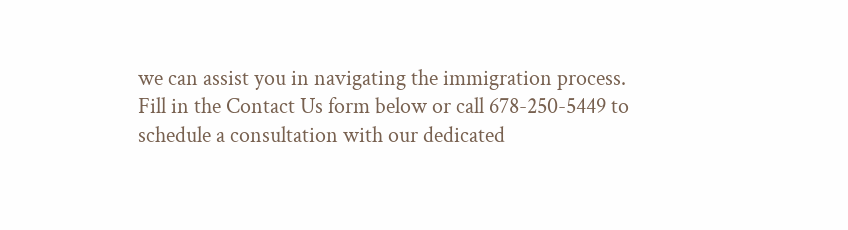we can assist you in navigating the immigration process. Fill in the Contact Us form below or call 678-250-5449 to schedule a consultation with our dedicated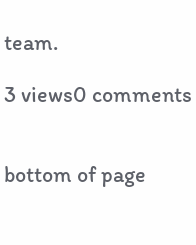team.

3 views0 comments


bottom of page